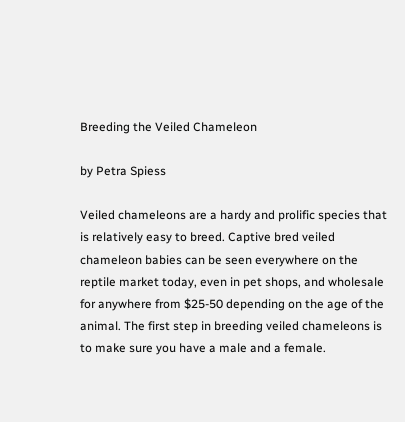Breeding the Veiled Chameleon

by Petra Spiess

Veiled chameleons are a hardy and prolific species that is relatively easy to breed. Captive bred veiled chameleon babies can be seen everywhere on the reptile market today, even in pet shops, and wholesale for anywhere from $25-50 depending on the age of the animal. The first step in breeding veiled chameleons is to make sure you have a male and a female.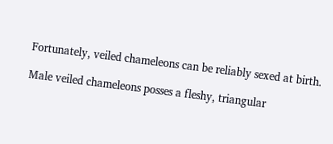Fortunately, veiled chameleons can be reliably sexed at birth.

Male veiled chameleons posses a fleshy, triangular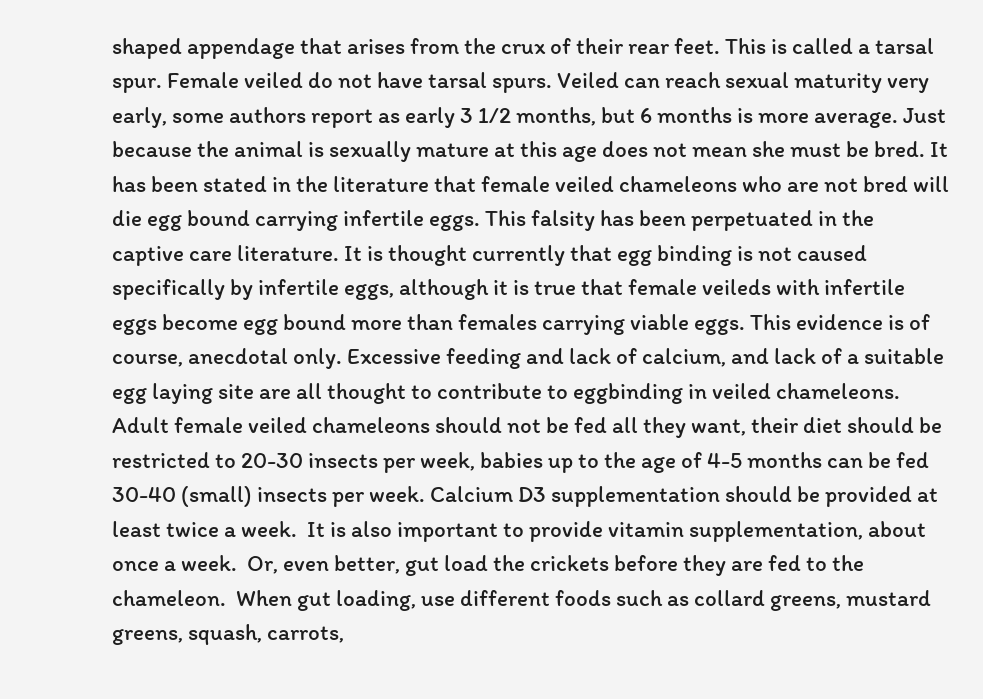shaped appendage that arises from the crux of their rear feet. This is called a tarsal spur. Female veiled do not have tarsal spurs. Veiled can reach sexual maturity very early, some authors report as early 3 1/2 months, but 6 months is more average. Just because the animal is sexually mature at this age does not mean she must be bred. It has been stated in the literature that female veiled chameleons who are not bred will die egg bound carrying infertile eggs. This falsity has been perpetuated in the captive care literature. It is thought currently that egg binding is not caused specifically by infertile eggs, although it is true that female veileds with infertile eggs become egg bound more than females carrying viable eggs. This evidence is of course, anecdotal only. Excessive feeding and lack of calcium, and lack of a suitable egg laying site are all thought to contribute to eggbinding in veiled chameleons. Adult female veiled chameleons should not be fed all they want, their diet should be restricted to 20-30 insects per week, babies up to the age of 4-5 months can be fed 30-40 (small) insects per week. Calcium D3 supplementation should be provided at least twice a week.  It is also important to provide vitamin supplementation, about once a week.  Or, even better, gut load the crickets before they are fed to the chameleon.  When gut loading, use different foods such as collard greens, mustard greens, squash, carrots,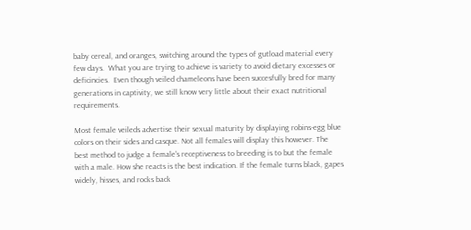baby cereal, and oranges, switching around the types of gutload material every few days.  What you are trying to achieve is variety to avoid dietary excesses or deficincies.  Even though veiled chameleons have been succesfully bred for many generations in captivity, we still know very little about their exact nutritional requirements.

Most female veileds advertise their sexual maturity by displaying robins-egg blue colors on their sides and casque. Not all females will display this however. The best method to judge a female's receptiveness to breeding is to but the female with a male. How she reacts is the best indication. If the female turns black, gapes widely, hisses, and rocks back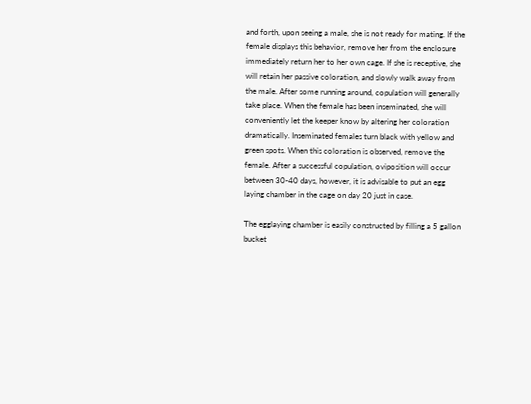and forth, upon seeing a male, she is not ready for mating. If the female displays this behavior, remove her from the enclosure immediately return her to her own cage. If she is receptive, she will retain her passive coloration, and slowly walk away from the male. After some running around, copulation will generally take place. When the female has been inseminated, she will conveniently let the keeper know by altering her coloration dramatically. Inseminated females turn black with yellow and green spots. When this coloration is observed, remove the female. After a successful copulation, oviposition will occur between 30-40 days, however, it is advisable to put an egg laying chamber in the cage on day 20 just in case.

The egglaying chamber is easily constructed by filling a 5 gallon bucket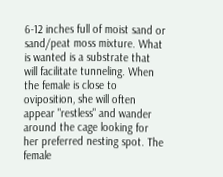6-12 inches full of moist sand or sand/peat moss mixture. What is wanted is a substrate that will facilitate tunneling. When the female is close to oviposition, she will often appear "restless" and wander around the cage looking for her preferred nesting spot. The female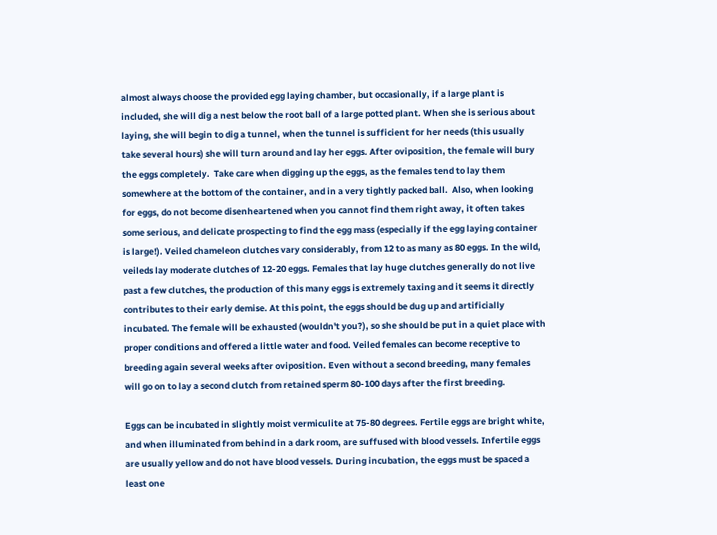almost always choose the provided egg laying chamber, but occasionally, if a large plant is included, she will dig a nest below the root ball of a large potted plant. When she is serious about laying, she will begin to dig a tunnel, when the tunnel is sufficient for her needs (this usually take several hours) she will turn around and lay her eggs. After oviposition, the female will bury the eggs completely.  Take care when digging up the eggs, as the females tend to lay them somewhere at the bottom of the container, and in a very tightly packed ball.  Also, when looking for eggs, do not become disenheartened when you cannot find them right away, it often takes some serious, and delicate prospecting to find the egg mass (especially if the egg laying container is large!). Veiled chameleon clutches vary considerably, from 12 to as many as 80 eggs. In the wild, veileds lay moderate clutches of 12-20 eggs. Females that lay huge clutches generally do not live past a few clutches, the production of this many eggs is extremely taxing and it seems it directly contributes to their early demise. At this point, the eggs should be dug up and artificially incubated. The female will be exhausted (wouldn't you?), so she should be put in a quiet place with proper conditions and offered a little water and food. Veiled females can become receptive to breeding again several weeks after oviposition. Even without a second breeding, many females will go on to lay a second clutch from retained sperm 80-100 days after the first breeding.

Eggs can be incubated in slightly moist vermiculite at 75-80 degrees. Fertile eggs are bright white, and when illuminated from behind in a dark room, are suffused with blood vessels. Infertile eggs are usually yellow and do not have blood vessels. During incubation, the eggs must be spaced a least one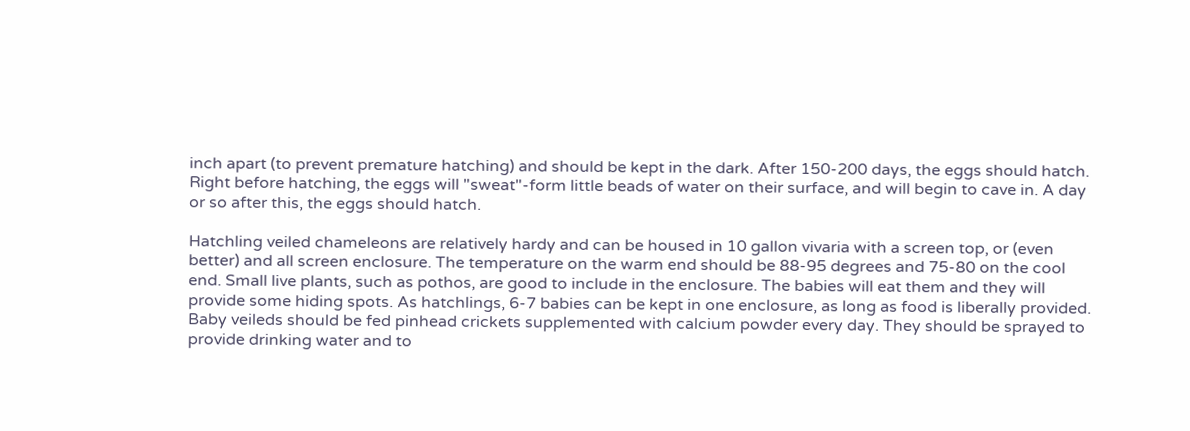inch apart (to prevent premature hatching) and should be kept in the dark. After 150-200 days, the eggs should hatch. Right before hatching, the eggs will "sweat"-form little beads of water on their surface, and will begin to cave in. A day or so after this, the eggs should hatch.

Hatchling veiled chameleons are relatively hardy and can be housed in 10 gallon vivaria with a screen top, or (even better) and all screen enclosure. The temperature on the warm end should be 88-95 degrees and 75-80 on the cool end. Small live plants, such as pothos, are good to include in the enclosure. The babies will eat them and they will provide some hiding spots. As hatchlings, 6-7 babies can be kept in one enclosure, as long as food is liberally provided. Baby veileds should be fed pinhead crickets supplemented with calcium powder every day. They should be sprayed to provide drinking water and to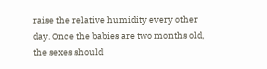raise the relative humidity every other day. Once the babies are two months old, the sexes should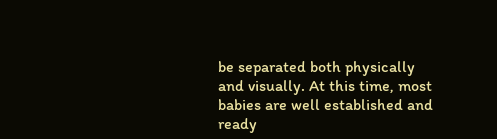be separated both physically and visually. At this time, most babies are well established and ready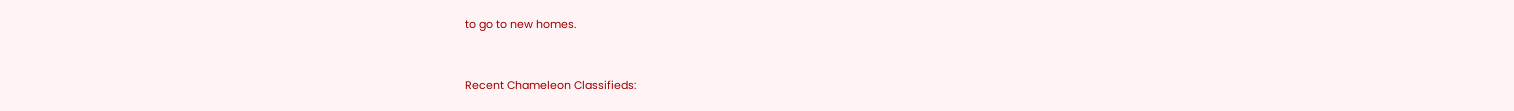to go to new homes.


Recent Chameleon Classifieds: